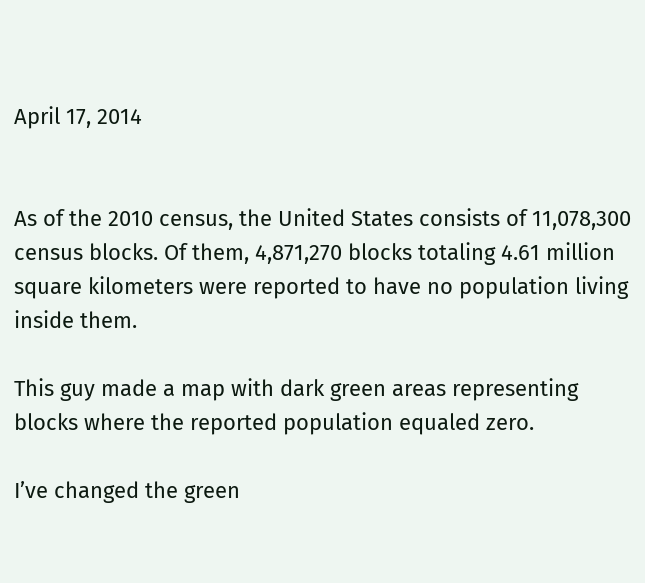April 17, 2014


As of the 2010 census, the United States consists of 11,078,300 census blocks. Of them, 4,871,270 blocks totaling 4.61 million square kilometers were reported to have no population living inside them.

This guy made a map with dark green areas representing blocks where the reported population equaled zero.

I’ve changed the green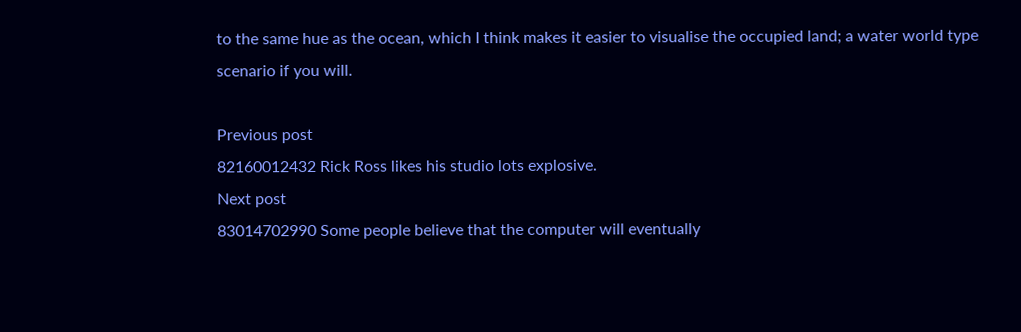to the same hue as the ocean, which I think makes it easier to visualise the occupied land; a water world type scenario if you will.

Previous post
82160012432 Rick Ross likes his studio lots explosive.
Next post
83014702990 Some people believe that the computer will eventually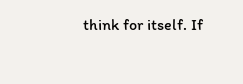think for itself. If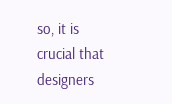so, it is crucial that designers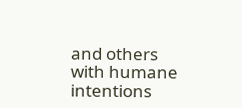and others with humane intentions